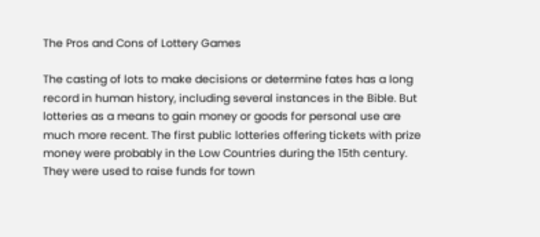The Pros and Cons of Lottery Games

The casting of lots to make decisions or determine fates has a long record in human history, including several instances in the Bible. But lotteries as a means to gain money or goods for personal use are much more recent. The first public lotteries offering tickets with prize money were probably in the Low Countries during the 15th century. They were used to raise funds for town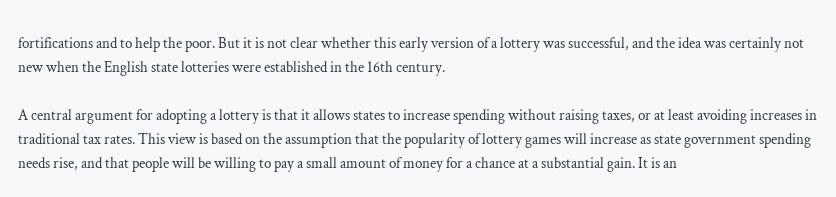fortifications and to help the poor. But it is not clear whether this early version of a lottery was successful, and the idea was certainly not new when the English state lotteries were established in the 16th century.

A central argument for adopting a lottery is that it allows states to increase spending without raising taxes, or at least avoiding increases in traditional tax rates. This view is based on the assumption that the popularity of lottery games will increase as state government spending needs rise, and that people will be willing to pay a small amount of money for a chance at a substantial gain. It is an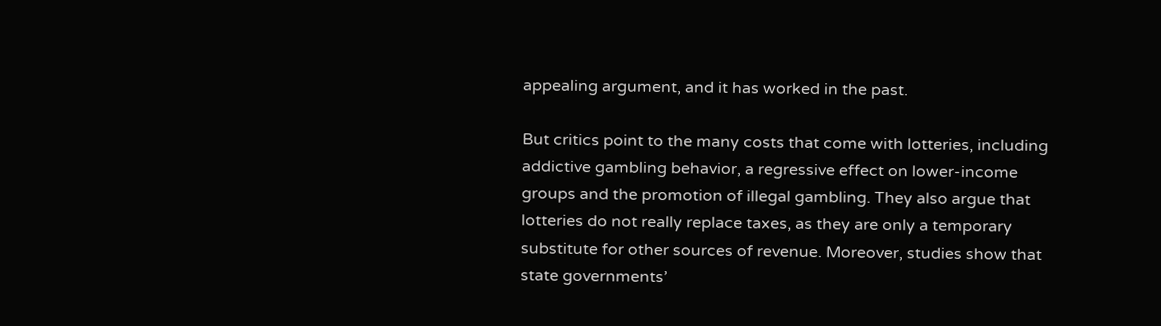appealing argument, and it has worked in the past.

But critics point to the many costs that come with lotteries, including addictive gambling behavior, a regressive effect on lower-income groups and the promotion of illegal gambling. They also argue that lotteries do not really replace taxes, as they are only a temporary substitute for other sources of revenue. Moreover, studies show that state governments’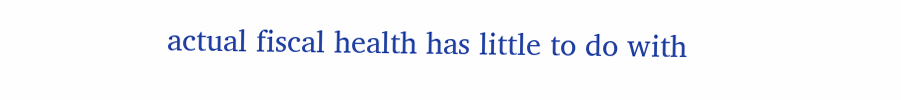actual fiscal health has little to do with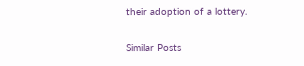their adoption of a lottery.

Similar Posts